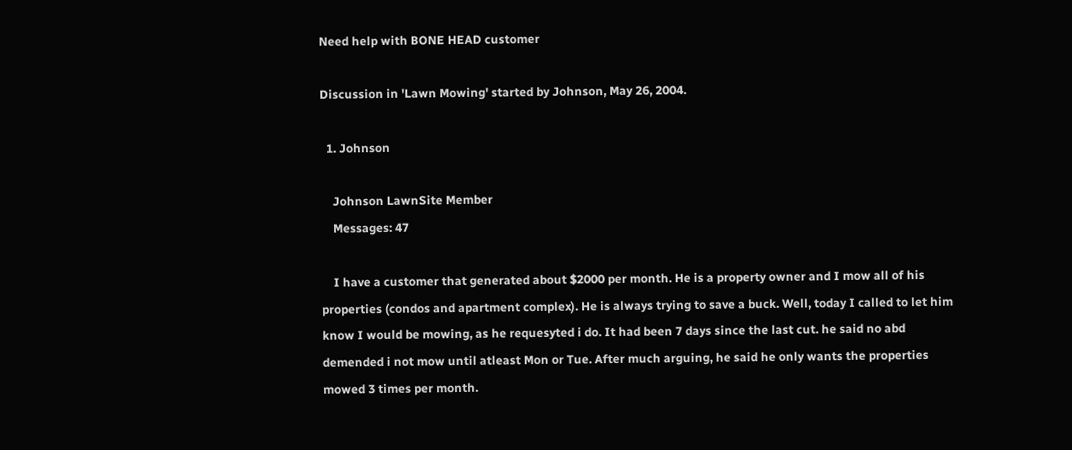Need help with BONE HEAD customer

Discussion in 'Lawn Mowing' started by Johnson, May 26, 2004.

  1. Johnson

    Johnson LawnSite Member
    Messages: 47

    I have a customer that generated about $2000 per month. He is a property owner and I mow all of his properties (condos and apartment complex). He is always trying to save a buck. Well, today I called to let him know I would be mowing, as he requesyted i do. It had been 7 days since the last cut. he said no abd demended i not mow until atleast Mon or Tue. After much arguing, he said he only wants the properties mowed 3 times per month.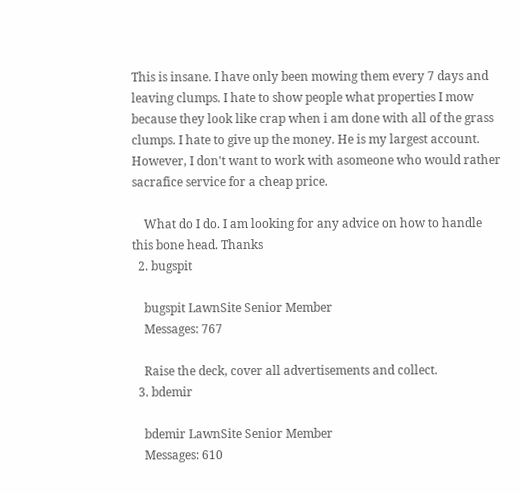This is insane. I have only been mowing them every 7 days and leaving clumps. I hate to show people what properties I mow because they look like crap when i am done with all of the grass clumps. I hate to give up the money. He is my largest account. However, I don't want to work with asomeone who would rather sacrafice service for a cheap price.

    What do I do. I am looking for any advice on how to handle this bone head. Thanks
  2. bugspit

    bugspit LawnSite Senior Member
    Messages: 767

    Raise the deck, cover all advertisements and collect.
  3. bdemir

    bdemir LawnSite Senior Member
    Messages: 610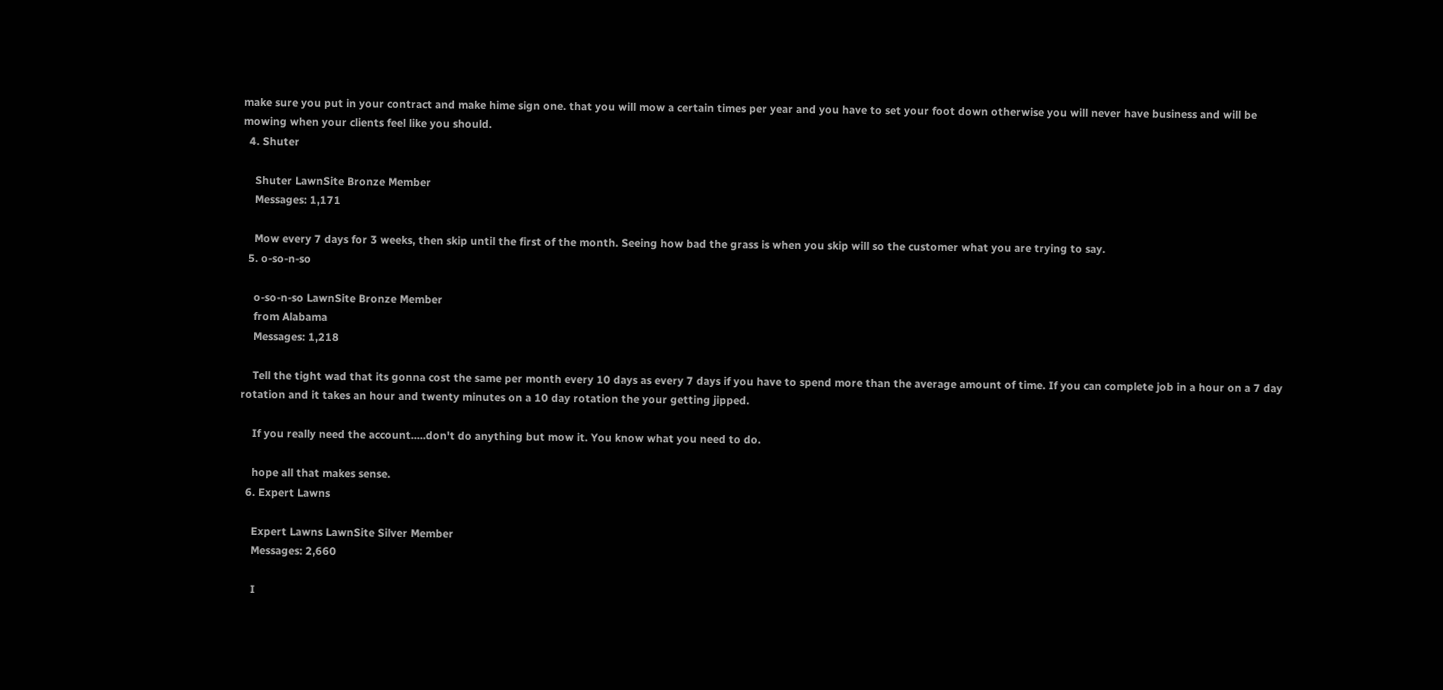make sure you put in your contract and make hime sign one. that you will mow a certain times per year and you have to set your foot down otherwise you will never have business and will be mowing when your clients feel like you should.
  4. Shuter

    Shuter LawnSite Bronze Member
    Messages: 1,171

    Mow every 7 days for 3 weeks, then skip until the first of the month. Seeing how bad the grass is when you skip will so the customer what you are trying to say.
  5. o-so-n-so

    o-so-n-so LawnSite Bronze Member
    from Alabama
    Messages: 1,218

    Tell the tight wad that its gonna cost the same per month every 10 days as every 7 days if you have to spend more than the average amount of time. If you can complete job in a hour on a 7 day rotation and it takes an hour and twenty minutes on a 10 day rotation the your getting jipped.

    If you really need the account.....don't do anything but mow it. You know what you need to do.

    hope all that makes sense.
  6. Expert Lawns

    Expert Lawns LawnSite Silver Member
    Messages: 2,660

    I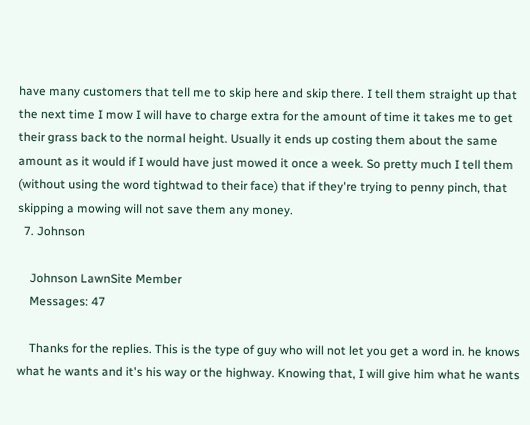have many customers that tell me to skip here and skip there. I tell them straight up that the next time I mow I will have to charge extra for the amount of time it takes me to get their grass back to the normal height. Usually it ends up costing them about the same amount as it would if I would have just mowed it once a week. So pretty much I tell them (without using the word tightwad to their face) that if they're trying to penny pinch, that skipping a mowing will not save them any money.
  7. Johnson

    Johnson LawnSite Member
    Messages: 47

    Thanks for the replies. This is the type of guy who will not let you get a word in. he knows what he wants and it's his way or the highway. Knowing that, I will give him what he wants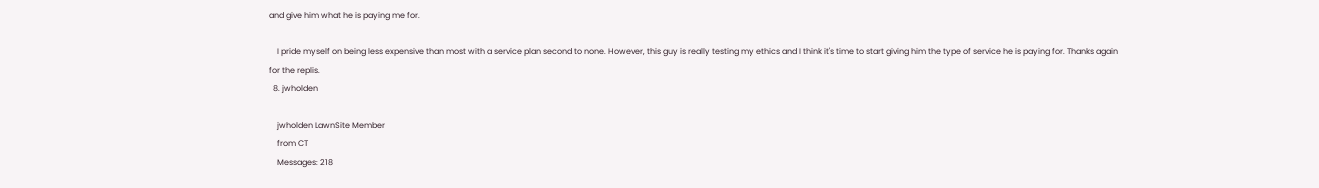and give him what he is paying me for.

    I pride myself on being less expensive than most with a service plan second to none. However, this guy is really testing my ethics and I think it's time to start giving him the type of service he is paying for. Thanks again for the replis.
  8. jwholden

    jwholden LawnSite Member
    from CT
    Messages: 218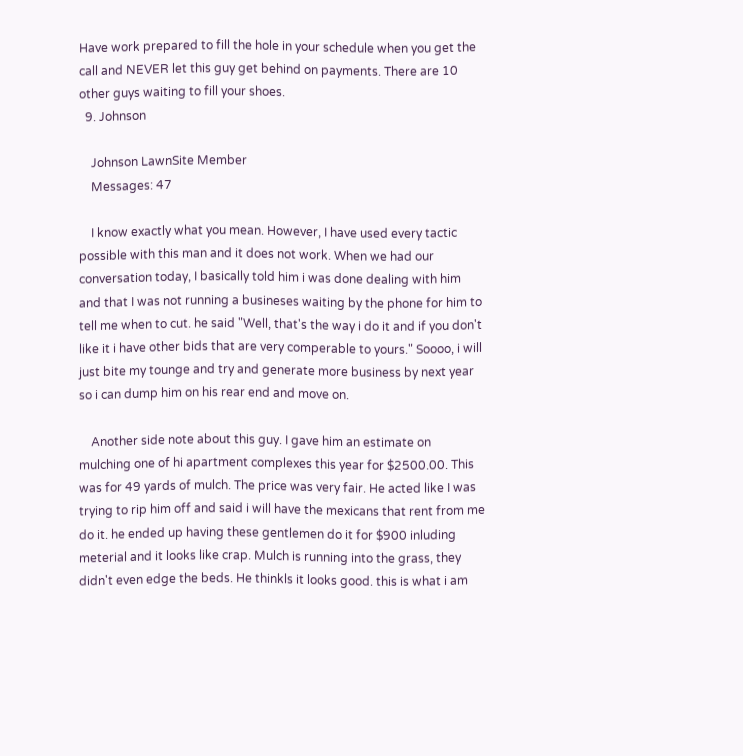Have work prepared to fill the hole in your schedule when you get the call and NEVER let this guy get behind on payments. There are 10 other guys waiting to fill your shoes.
  9. Johnson

    Johnson LawnSite Member
    Messages: 47

    I know exactly what you mean. However, I have used every tactic possible with this man and it does not work. When we had our conversation today, I basically told him i was done dealing with him and that I was not running a busineses waiting by the phone for him to tell me when to cut. he said "Well, that's the way i do it and if you don't like it i have other bids that are very comperable to yours." Soooo, i will just bite my tounge and try and generate more business by next year so i can dump him on his rear end and move on.

    Another side note about this guy. I gave him an estimate on mulching one of hi apartment complexes this year for $2500.00. This was for 49 yards of mulch. The price was very fair. He acted like I was trying to rip him off and said i will have the mexicans that rent from me do it. he ended up having these gentlemen do it for $900 inluding meterial and it looks like crap. Mulch is running into the grass, they didn't even edge the beds. He thinkls it looks good. this is what i am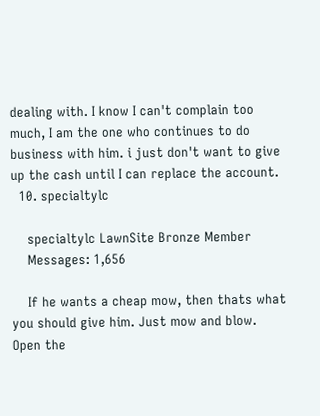dealing with. I know I can't complain too much, I am the one who continues to do business with him. i just don't want to give up the cash until I can replace the account.
  10. specialtylc

    specialtylc LawnSite Bronze Member
    Messages: 1,656

    If he wants a cheap mow, then thats what you should give him. Just mow and blow. Open the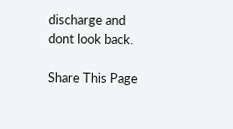discharge and dont look back.

Share This Page